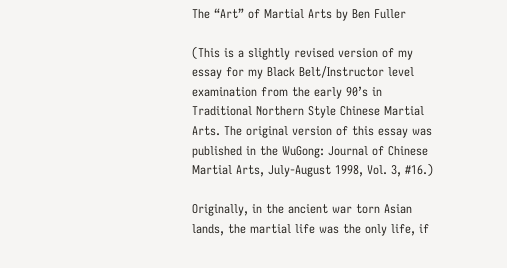The “Art” of Martial Arts by Ben Fuller

(This is a slightly revised version of my essay for my Black Belt/Instructor level examination from the early 90’s in Traditional Northern Style Chinese Martial Arts. The original version of this essay was published in the WuGong: Journal of Chinese Martial Arts, July-August 1998, Vol. 3, #16.)

Originally, in the ancient war torn Asian lands, the martial life was the only life, if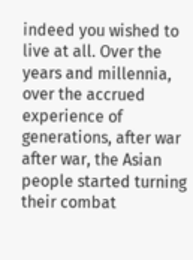indeed you wished to live at all. Over the years and millennia, over the accrued experience of generations, after war after war, the Asian people started turning their combat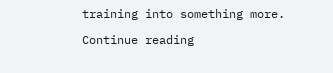training into something more.

Continue reading